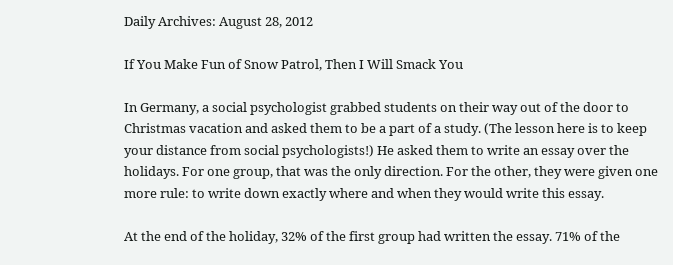Daily Archives: August 28, 2012

If You Make Fun of Snow Patrol, Then I Will Smack You

In Germany, a social psychologist grabbed students on their way out of the door to Christmas vacation and asked them to be a part of a study. (The lesson here is to keep your distance from social psychologists!) He asked them to write an essay over the holidays. For one group, that was the only direction. For the other, they were given one more rule: to write down exactly where and when they would write this essay.

At the end of the holiday, 32% of the first group had written the essay. 71% of the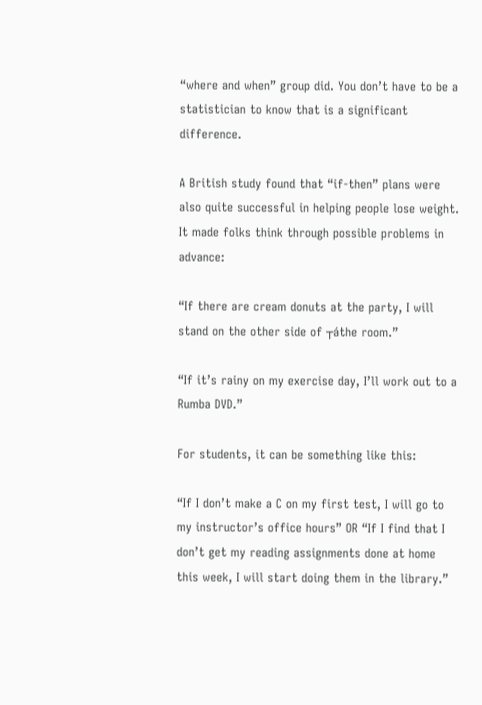“where and when” group did. You don’t have to be a statistician to know that is a significant difference.

A British study found that “if-then” plans were also quite successful in helping people lose weight. It made folks think through possible problems in advance:

“If there are cream donuts at the party, I will stand on the other side of ┬áthe room.”

“If it’s rainy on my exercise day, I’ll work out to a Rumba DVD.”

For students, it can be something like this:

“If I don’t make a C on my first test, I will go to my instructor’s office hours” OR “If I find that I don’t get my reading assignments done at home this week, I will start doing them in the library.”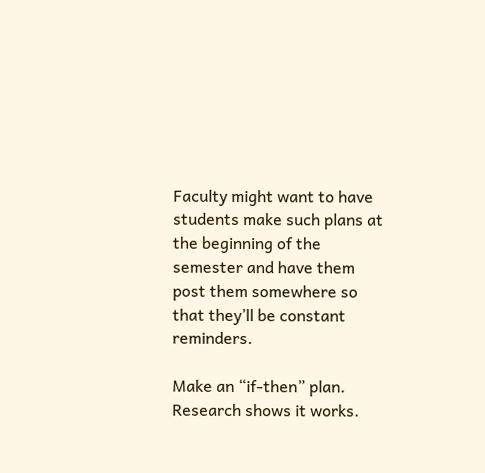Faculty might want to have students make such plans at the beginning of the semester and have them post them somewhere so that they’ll be constant reminders.

Make an “if-then” plan. Research shows it works.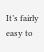It’s fairly easy to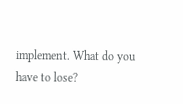implement. What do you have to lose?